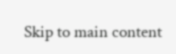Skip to main content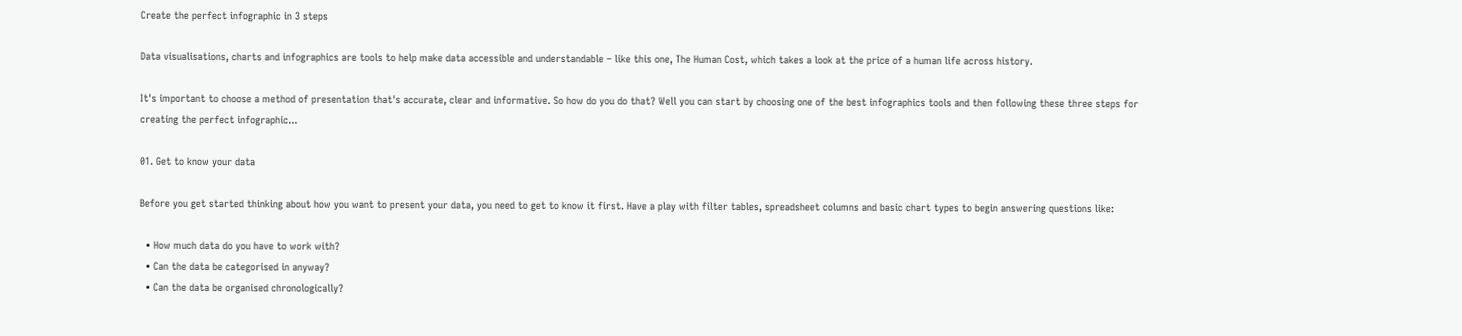Create the perfect infographic in 3 steps

Data visualisations, charts and infographics are tools to help make data accessible and understandable – like this one, The Human Cost, which takes a look at the price of a human life across history.

It's important to choose a method of presentation that's accurate, clear and informative. So how do you do that? Well you can start by choosing one of the best infographics tools and then following these three steps for creating the perfect infographic...

01. Get to know your data

Before you get started thinking about how you want to present your data, you need to get to know it first. Have a play with filter tables, spreadsheet columns and basic chart types to begin answering questions like:

  • How much data do you have to work with?
  • Can the data be categorised in anyway?
  • Can the data be organised chronologically?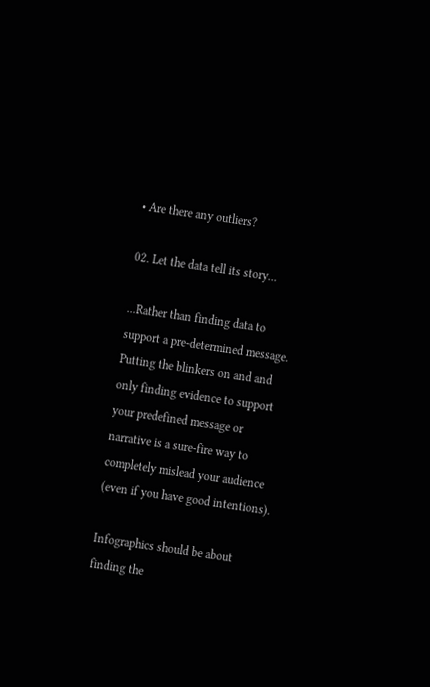• Are there any outliers?

02. Let the data tell its story...

...Rather than finding data to support a pre-determined message. Putting the blinkers on and and only finding evidence to support your predefined message or narrative is a sure-fire way to completely mislead your audience (even if you have good intentions).

Infographics should be about finding the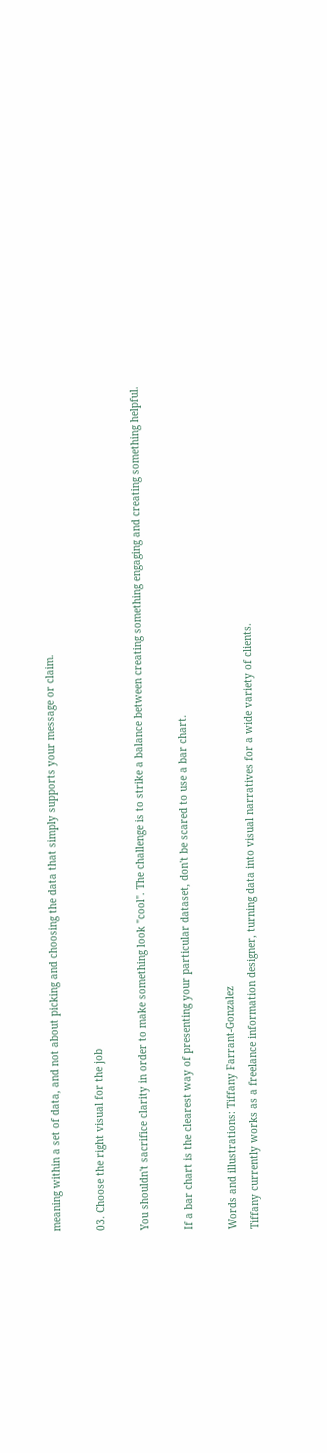meaning within a set of data, and not about picking and choosing the data that simply supports your message or claim.

03. Choose the right visual for the job

You shouldn't sacrifice clarity in order to make something look "cool". The challenge is to strike a balance between creating something engaging and creating something helpful.

If a bar chart is the clearest way of presenting your particular dataset, don't be scared to use a bar chart.

Words and illustrations: Tiffany Farrant-Gonzalez
Tiffany currently works as a freelance information designer, turning data into visual narratives for a wide variety of clients.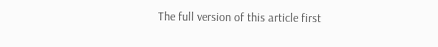The full version of this article first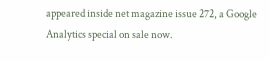appeared inside net magazine issue 272, a Google Analytics special on sale now.